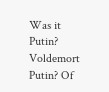Was it Putin? Voldemort Putin? Of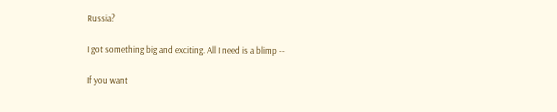Russia?

I got something big and exciting. All I need is a blimp --

If you want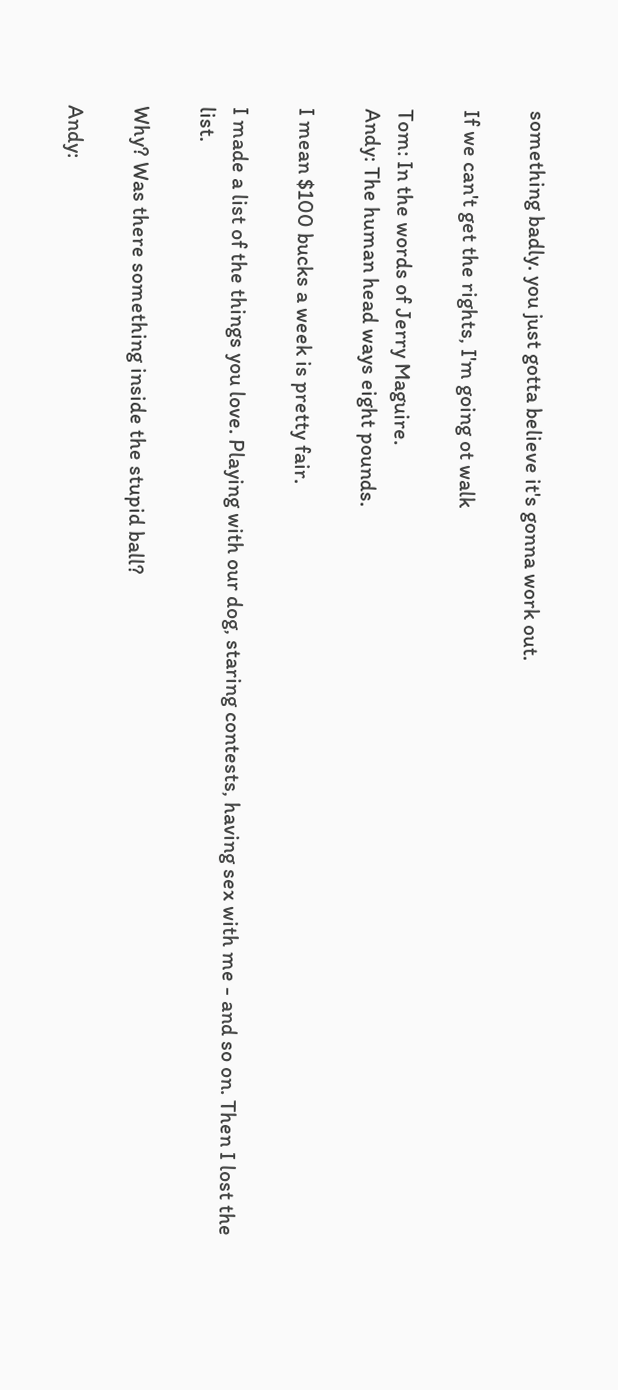something badly. you just gotta believe it's gonna work out.

If we can't get the rights, I'm going ot walk

Tom: In the words of Jerry Maguire.
Andy: The human head ways eight pounds.

I mean $100 bucks a week is pretty fair.

I made a list of the things you love. Playing with our dog, staring contests, having sex with me - and so on. Then I lost the list.

Why? Was there something inside the stupid ball?

Andy: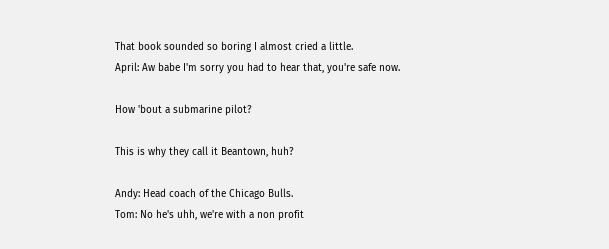That book sounded so boring I almost cried a little.
April: Aw babe I'm sorry you had to hear that, you're safe now.

How 'bout a submarine pilot?

This is why they call it Beantown, huh?

Andy: Head coach of the Chicago Bulls.
Tom: No he's uhh, we're with a non profit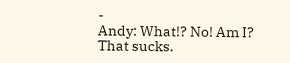-
Andy: What!? No! Am I? That sucks.